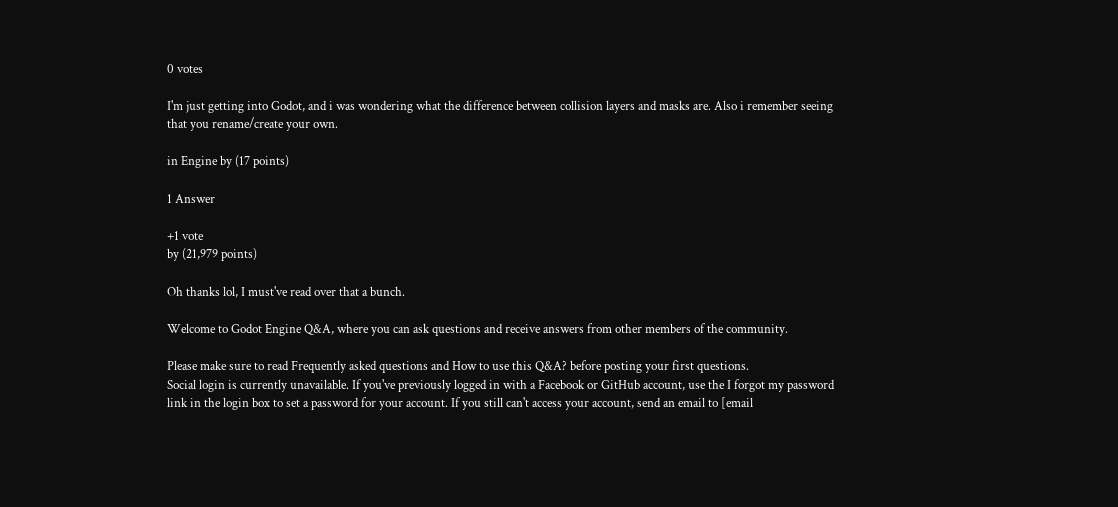0 votes

I'm just getting into Godot, and i was wondering what the difference between collision layers and masks are. Also i remember seeing that you rename/create your own.

in Engine by (17 points)

1 Answer

+1 vote
by (21,979 points)

Oh thanks lol, I must've read over that a bunch.

Welcome to Godot Engine Q&A, where you can ask questions and receive answers from other members of the community.

Please make sure to read Frequently asked questions and How to use this Q&A? before posting your first questions.
Social login is currently unavailable. If you've previously logged in with a Facebook or GitHub account, use the I forgot my password link in the login box to set a password for your account. If you still can't access your account, send an email to [email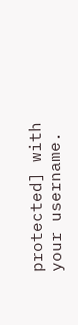protected] with your username.